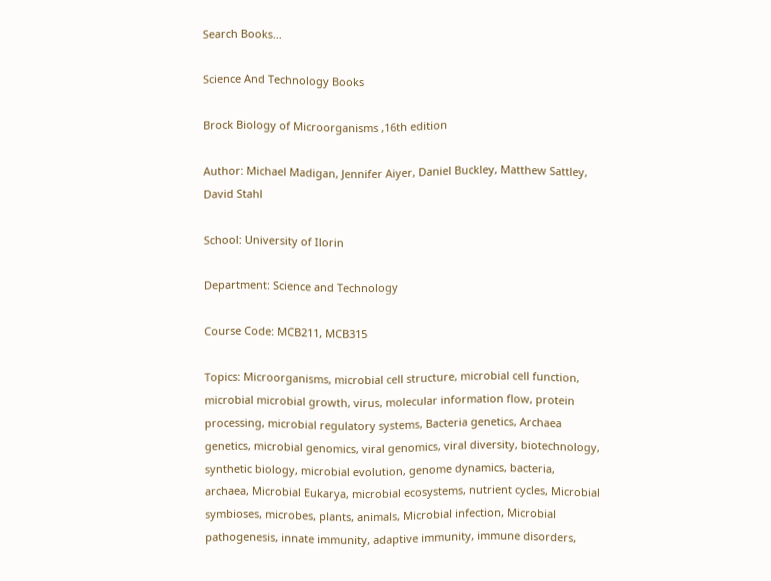Search Books...

Science And Technology Books

Brock Biology of Microorganisms ,16th edition

Author: Michael Madigan, Jennifer Aiyer, Daniel Buckley, Matthew Sattley, David Stahl

School: University of Ilorin

Department: Science and Technology

Course Code: MCB211, MCB315

Topics: Microorganisms, microbial cell structure, microbial cell function, microbial microbial growth, virus, molecular information flow, protein processing, microbial regulatory systems, Bacteria genetics, Archaea genetics, microbial genomics, viral genomics, viral diversity, biotechnology, synthetic biology, microbial evolution, genome dynamics, bacteria, archaea, Microbial Eukarya, microbial ecosystems, nutrient cycles, Microbial symbioses, microbes, plants, animals, Microbial infection, Microbial pathogenesis, innate immunity, adaptive immunity, immune disorders,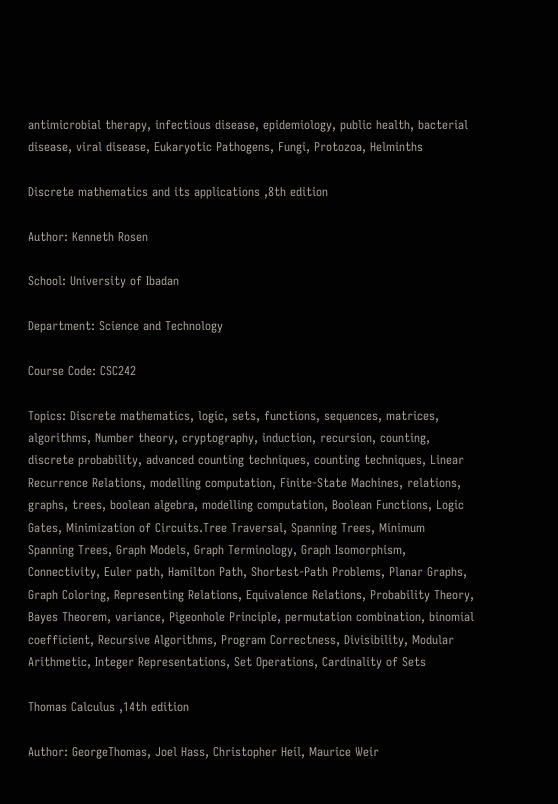antimicrobial therapy, infectious disease, epidemiology, public health, bacterial disease, viral disease, Eukaryotic Pathogens, Fungi, Protozoa, Helminths

Discrete mathematics and its applications ,8th edition

Author: Kenneth Rosen

School: University of Ibadan

Department: Science and Technology

Course Code: CSC242

Topics: Discrete mathematics, logic, sets, functions, sequences, matrices, algorithms, Number theory, cryptography, induction, recursion, counting, discrete probability, advanced counting techniques, counting techniques, Linear Recurrence Relations, modelling computation, Finite-State Machines, relations, graphs, trees, boolean algebra, modelling computation, Boolean Functions, Logic Gates, Minimization of Circuits.Tree Traversal, Spanning Trees, Minimum Spanning Trees, Graph Models, Graph Terminology, Graph Isomorphism, Connectivity, Euler path, Hamilton Path, Shortest-Path Problems, Planar Graphs, Graph Coloring, Representing Relations, Equivalence Relations, Probability Theory, Bayes Theorem, variance, Pigeonhole Principle, permutation combination, binomial coefficient, Recursive Algorithms, Program Correctness, Divisibility, Modular Arithmetic, Integer Representations, Set Operations, Cardinality of Sets

Thomas Calculus ,14th edition

Author: GeorgeThomas, Joel Hass, Christopher Heil, Maurice Weir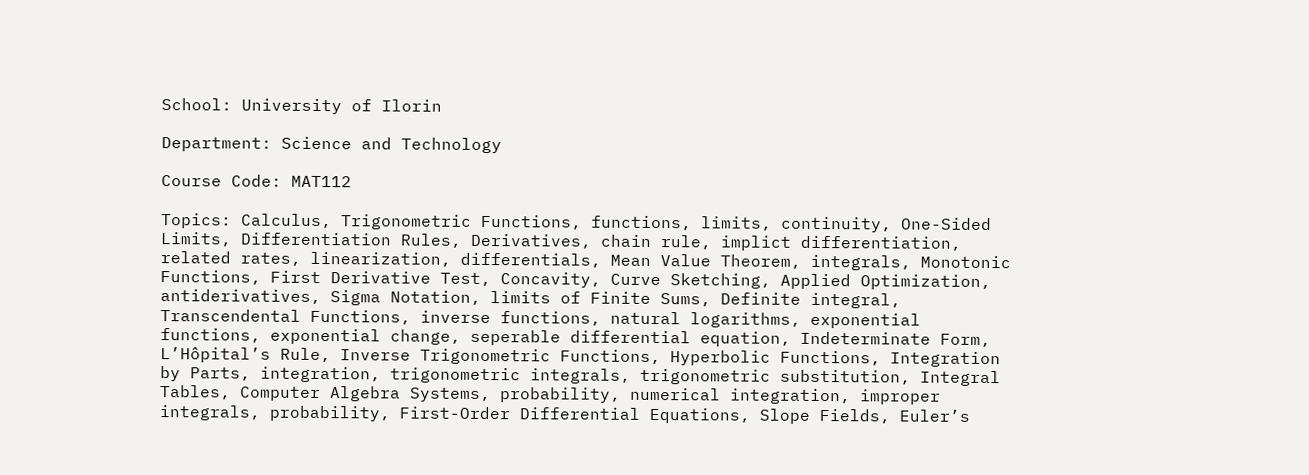School: University of Ilorin

Department: Science and Technology

Course Code: MAT112

Topics: Calculus, Trigonometric Functions, functions, limits, continuity, One-Sided Limits, Differentiation Rules, Derivatives, chain rule, implict differentiation, related rates, linearization, differentials, Mean Value Theorem, integrals, Monotonic Functions, First Derivative Test, Concavity, Curve Sketching, Applied Optimization, antiderivatives, Sigma Notation, limits of Finite Sums, Definite integral, Transcendental Functions, inverse functions, natural logarithms, exponential functions, exponential change, seperable differential equation, Indeterminate Form, L’Hôpital’s Rule, Inverse Trigonometric Functions, Hyperbolic Functions, Integration by Parts, integration, trigonometric integrals, trigonometric substitution, Integral Tables, Computer Algebra Systems, probability, numerical integration, improper integrals, probability, First-Order Differential Equations, Slope Fields, Euler’s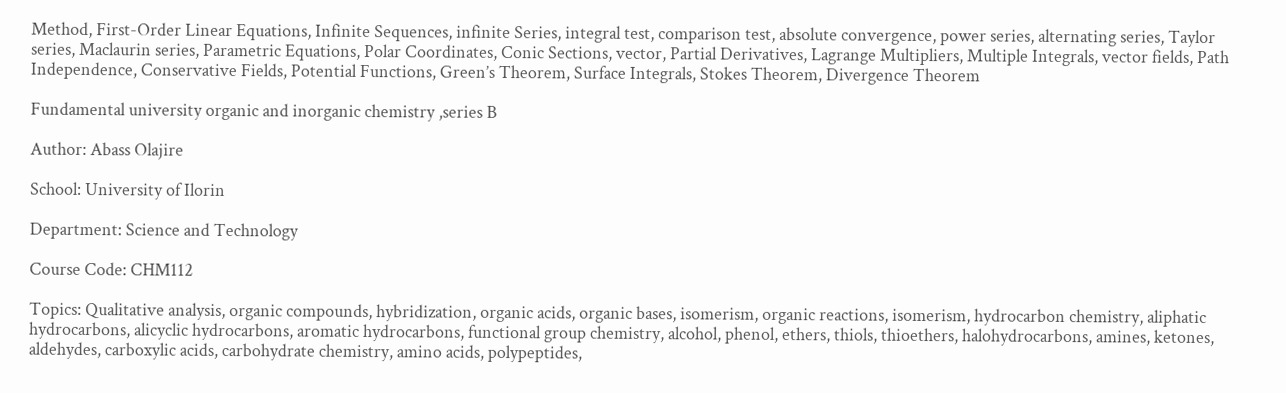Method, First-Order Linear Equations, Infinite Sequences, infinite Series, integral test, comparison test, absolute convergence, power series, alternating series, Taylor series, Maclaurin series, Parametric Equations, Polar Coordinates, Conic Sections, vector, Partial Derivatives, Lagrange Multipliers, Multiple Integrals, vector fields, Path Independence, Conservative Fields, Potential Functions, Green’s Theorem, Surface Integrals, Stokes Theorem, Divergence Theorem

Fundamental university organic and inorganic chemistry ,series B

Author: Abass Olajire

School: University of Ilorin

Department: Science and Technology

Course Code: CHM112

Topics: Qualitative analysis, organic compounds, hybridization, organic acids, organic bases, isomerism, organic reactions, isomerism, hydrocarbon chemistry, aliphatic hydrocarbons, alicyclic hydrocarbons, aromatic hydrocarbons, functional group chemistry, alcohol, phenol, ethers, thiols, thioethers, halohydrocarbons, amines, ketones, aldehydes, carboxylic acids, carbohydrate chemistry, amino acids, polypeptides,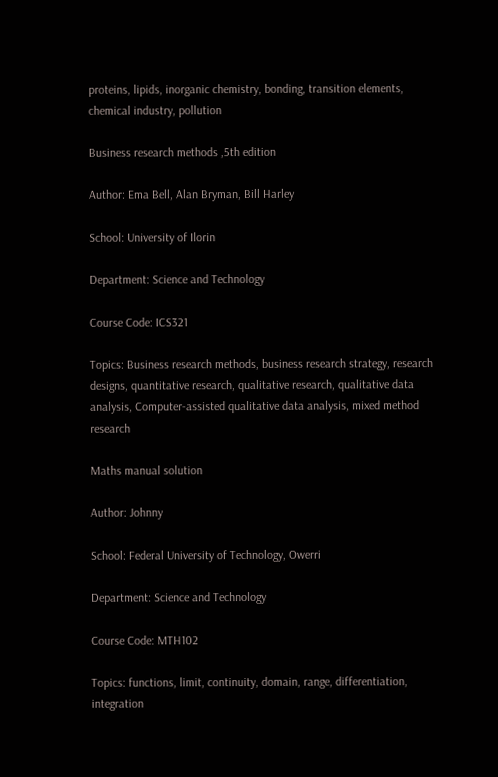proteins, lipids, inorganic chemistry, bonding, transition elements, chemical industry, pollution

Business research methods ,5th edition

Author: Ema Bell, Alan Bryman, Bill Harley

School: University of Ilorin

Department: Science and Technology

Course Code: ICS321

Topics: Business research methods, business research strategy, research designs, quantitative research, qualitative research, qualitative data analysis, Computer-assisted qualitative data analysis, mixed method research

Maths manual solution

Author: Johnny

School: Federal University of Technology, Owerri

Department: Science and Technology

Course Code: MTH102

Topics: functions, limit, continuity, domain, range, differentiation, integration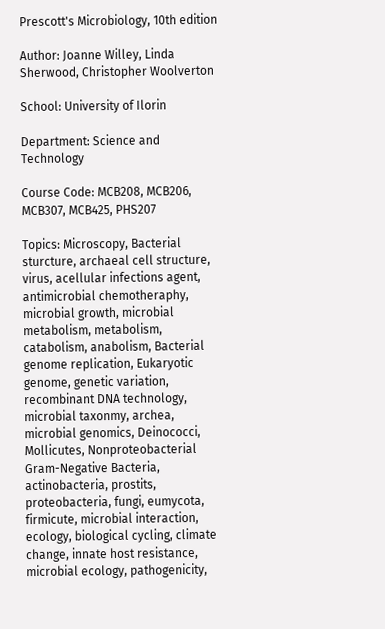Prescott's Microbiology, 10th edition

Author: Joanne Willey, Linda Sherwood, Christopher Woolverton

School: University of Ilorin

Department: Science and Technology

Course Code: MCB208, MCB206, MCB307, MCB425, PHS207

Topics: Microscopy, Bacterial sturcture, archaeal cell structure, virus, acellular infections agent, antimicrobial chemotheraphy, microbial growth, microbial metabolism, metabolism, catabolism, anabolism, Bacterial genome replication, Eukaryotic genome, genetic variation, recombinant DNA technology, microbial taxonmy, archea, microbial genomics, Deinococci, Mollicutes, Nonproteobacterial Gram-Negative Bacteria, actinobacteria, prostits, proteobacteria, fungi, eumycota, firmicute, microbial interaction, ecology, biological cycling, climate change, innate host resistance, microbial ecology, pathogenicity,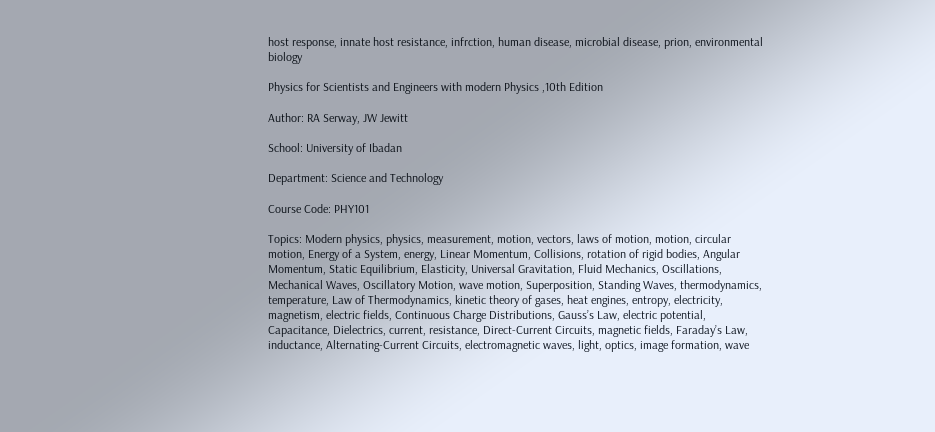host response, innate host resistance, infrction, human disease, microbial disease, prion, environmental biology

Physics for Scientists and Engineers with modern Physics ,10th Edition

Author: RA Serway, JW Jewitt

School: University of Ibadan

Department: Science and Technology

Course Code: PHY101

Topics: Modern physics, physics, measurement, motion, vectors, laws of motion, motion, circular motion, Energy of a System, energy, Linear Momentum, Collisions, rotation of rigid bodies, Angular Momentum, Static Equilibrium, Elasticity, Universal Gravitation, Fluid Mechanics, Oscillations, Mechanical Waves, Oscillatory Motion, wave motion, Superposition, Standing Waves, thermodynamics, temperature, Law of Thermodynamics, kinetic theory of gases, heat engines, entropy, electricity, magnetism, electric fields, Continuous Charge Distributions, Gauss’s Law, electric potential, Capacitance, Dielectrics, current, resistance, Direct-Current Circuits, magnetic fields, Faraday’s Law, inductance, Alternating-Current Circuits, electromagnetic waves, light, optics, image formation, wave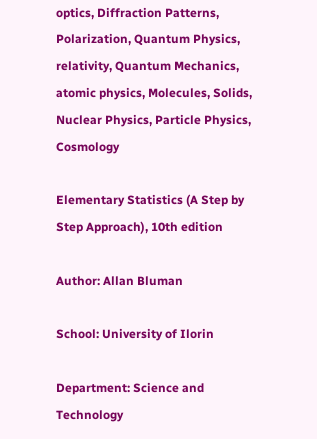optics, Diffraction Patterns, Polarization, Quantum Physics, relativity, Quantum Mechanics, atomic physics, Molecules, Solids, Nuclear Physics, Particle Physics, Cosmology

Elementary Statistics (A Step by Step Approach), 10th edition

Author: Allan Bluman

School: University of Ilorin

Department: Science and Technology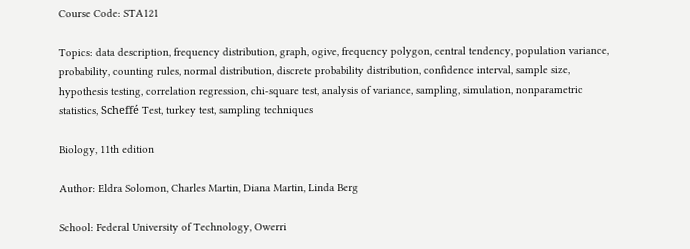Course Code: STA121

Topics: data description, frequency distribution, graph, ogive, frequency polygon, central tendency, population variance, probability, counting rules, normal distribution, discrete probability distribution, confidence interval, sample size, hypothesis testing, correlation regression, chi-square test, analysis of variance, sampling, simulation, nonparametric statistics, Scheffé Test, turkey test, sampling techniques

Biology, 11th edition

Author: Eldra Solomon, Charles Martin, Diana Martin, Linda Berg

School: Federal University of Technology, Owerri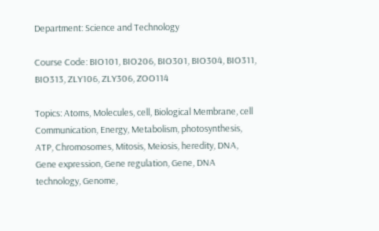Department: Science and Technology

Course Code: BIO101, BIO206, BIO301, BIO304, BIO311, BIO313, ZLY106, ZLY306, ZOO114

Topics: Atoms, Molecules, cell, Biological Membrane, cell Communication, Energy, Metabolism, photosynthesis, ATP, Chromosomes, Mitosis, Meiosis, heredity, DNA, Gene expression, Gene regulation, Gene, DNA technology, Genome,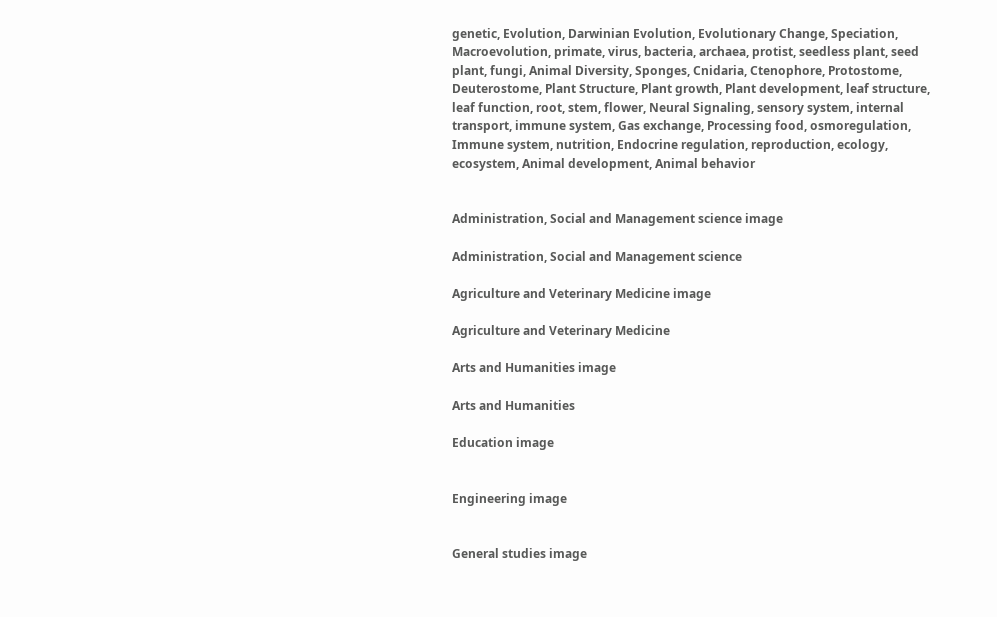genetic, Evolution, Darwinian Evolution, Evolutionary Change, Speciation, Macroevolution, primate, virus, bacteria, archaea, protist, seedless plant, seed plant, fungi, Animal Diversity, Sponges, Cnidaria, Ctenophore, Protostome, Deuterostome, Plant Structure, Plant growth, Plant development, leaf structure, leaf function, root, stem, flower, Neural Signaling, sensory system, internal transport, immune system, Gas exchange, Processing food, osmoregulation, Immune system, nutrition, Endocrine regulation, reproduction, ecology, ecosystem, Animal development, Animal behavior


Administration, Social and Management science image

Administration, Social and Management science

Agriculture and Veterinary Medicine image

Agriculture and Veterinary Medicine

Arts and Humanities image

Arts and Humanities

Education image


Engineering image


General studies image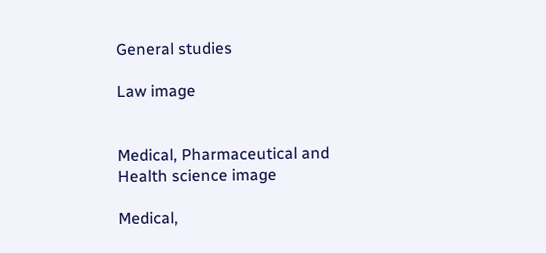General studies

Law image


Medical, Pharmaceutical and Health science image

Medical,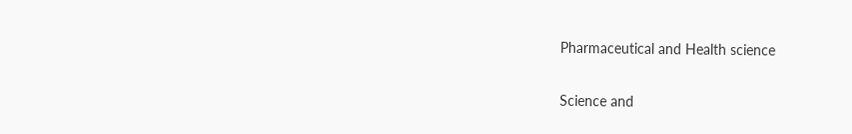Pharmaceutical and Health science

Science and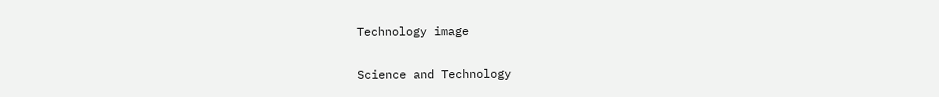Technology image

Science and Technology